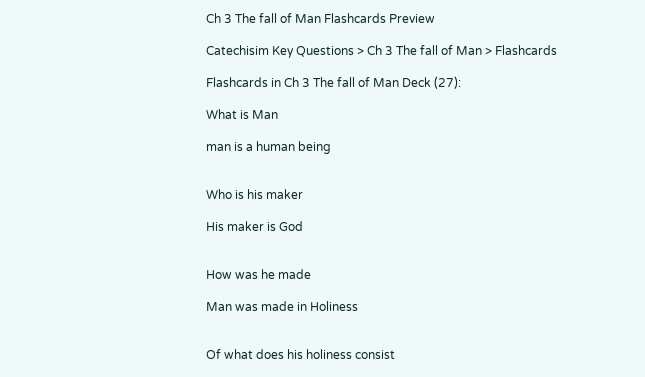Ch 3 The fall of Man Flashcards Preview

Catechisim Key Questions > Ch 3 The fall of Man > Flashcards

Flashcards in Ch 3 The fall of Man Deck (27):

What is Man

man is a human being


Who is his maker

His maker is God


How was he made

Man was made in Holiness


Of what does his holiness consist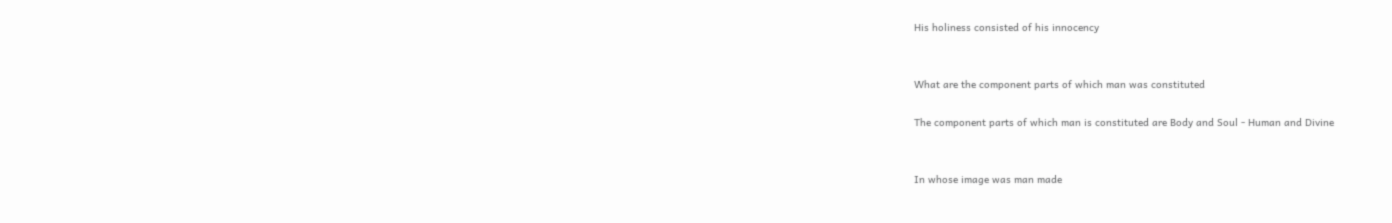His holiness consisted of his innocency


What are the component parts of which man was constituted

The component parts of which man is constituted are Body and Soul - Human and Divine


In whose image was man made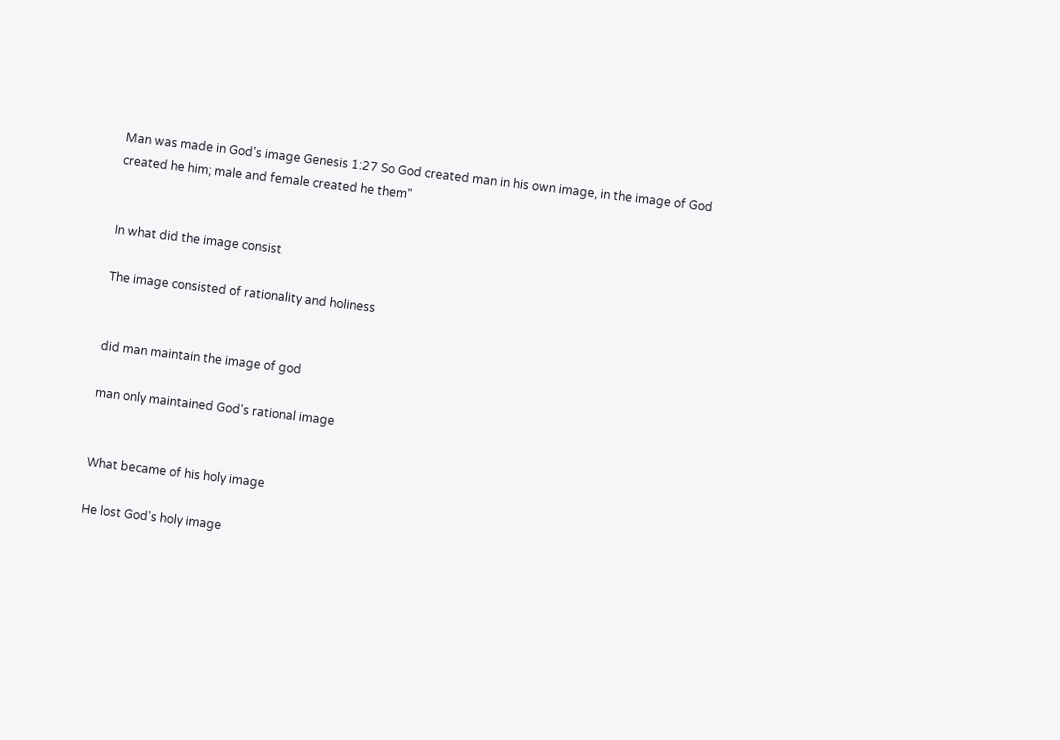Man was made in God's image Genesis 1:27 So God created man in his own image, in the image of God created he him; male and female created he them"


In what did the image consist

The image consisted of rationality and holiness


did man maintain the image of god

man only maintained God's rational image


What became of his holy image

He lost God's holy image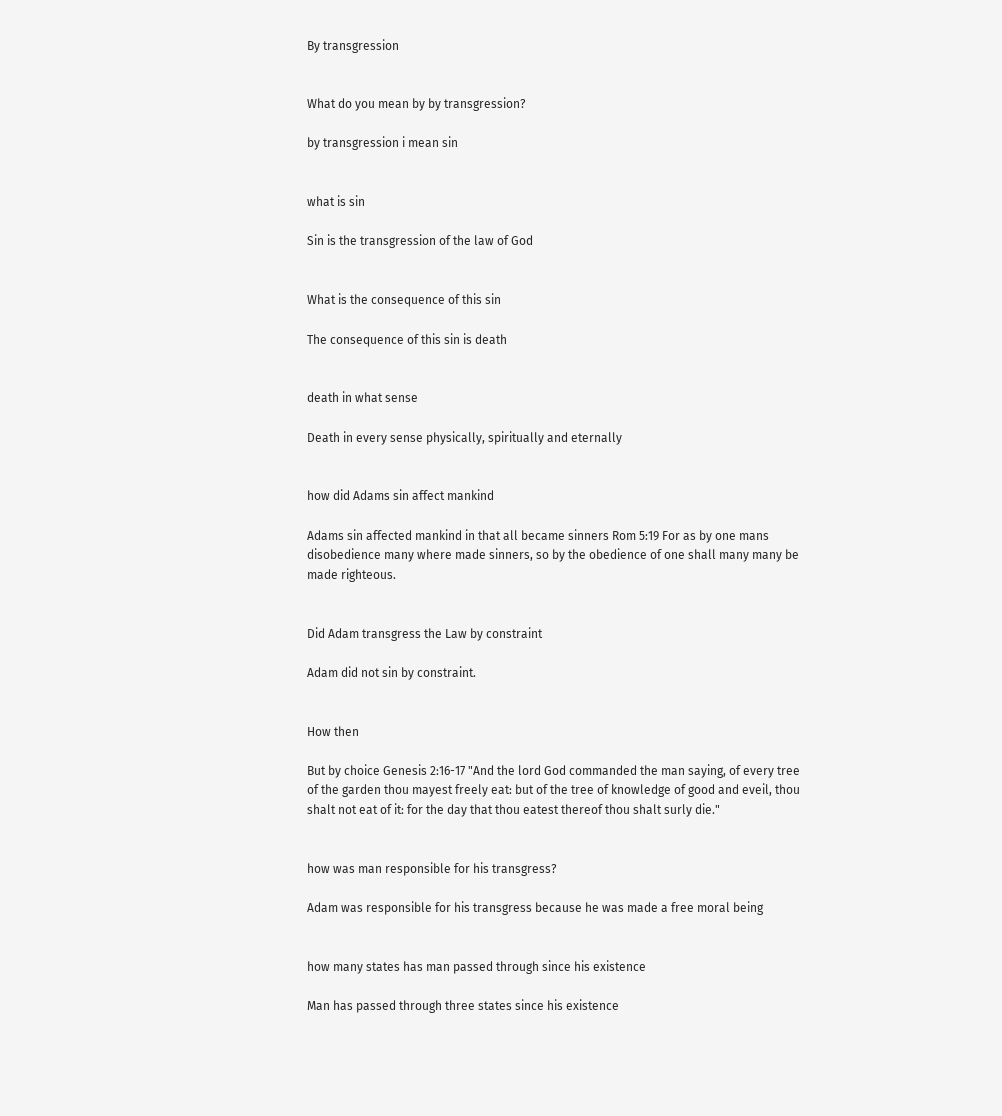By transgression


What do you mean by by transgression?

by transgression i mean sin


what is sin

Sin is the transgression of the law of God


What is the consequence of this sin

The consequence of this sin is death


death in what sense

Death in every sense physically, spiritually and eternally


how did Adams sin affect mankind

Adams sin affected mankind in that all became sinners Rom 5:19 For as by one mans disobedience many where made sinners, so by the obedience of one shall many many be made righteous.


Did Adam transgress the Law by constraint

Adam did not sin by constraint.


How then

But by choice Genesis 2:16-17 "And the lord God commanded the man saying, of every tree of the garden thou mayest freely eat: but of the tree of knowledge of good and eveil, thou shalt not eat of it: for the day that thou eatest thereof thou shalt surly die."


how was man responsible for his transgress?

Adam was responsible for his transgress because he was made a free moral being


how many states has man passed through since his existence

Man has passed through three states since his existence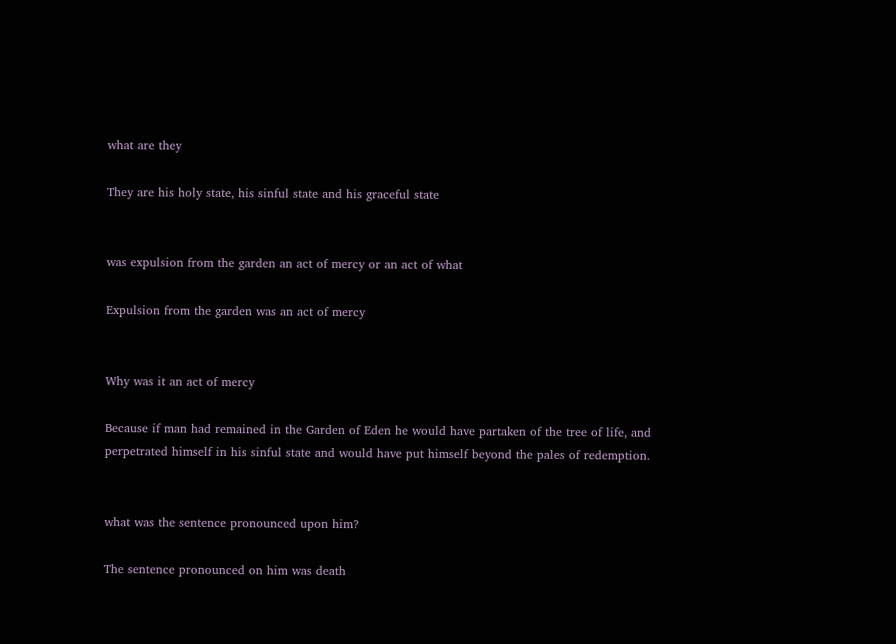what are they

They are his holy state, his sinful state and his graceful state


was expulsion from the garden an act of mercy or an act of what

Expulsion from the garden was an act of mercy


Why was it an act of mercy

Because if man had remained in the Garden of Eden he would have partaken of the tree of life, and perpetrated himself in his sinful state and would have put himself beyond the pales of redemption.


what was the sentence pronounced upon him?

The sentence pronounced on him was death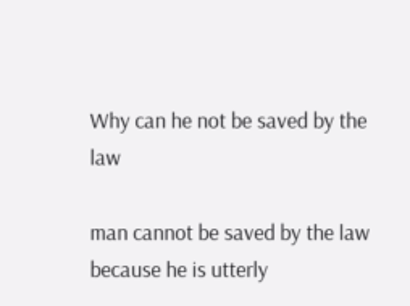Why can he not be saved by the law

man cannot be saved by the law because he is utterly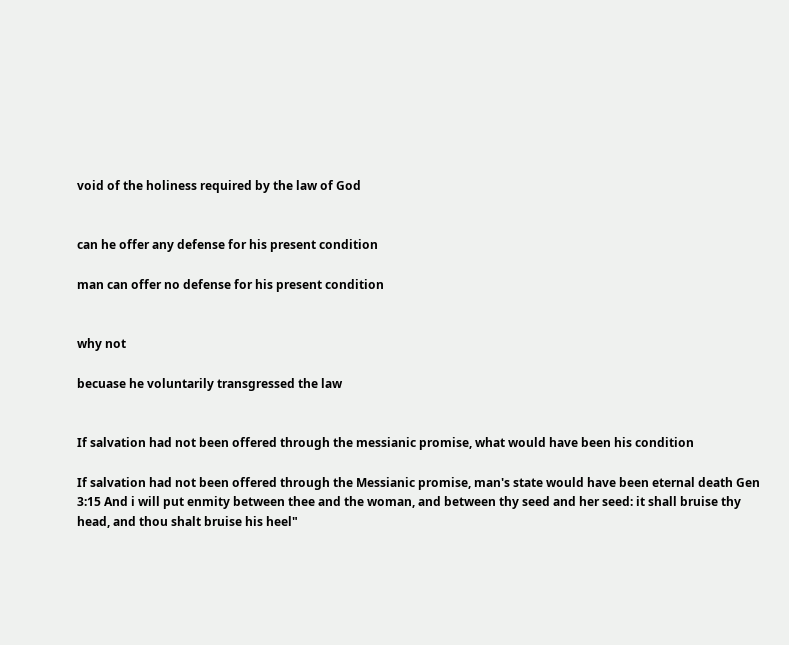void of the holiness required by the law of God


can he offer any defense for his present condition

man can offer no defense for his present condition


why not

becuase he voluntarily transgressed the law


If salvation had not been offered through the messianic promise, what would have been his condition

If salvation had not been offered through the Messianic promise, man's state would have been eternal death Gen 3:15 And i will put enmity between thee and the woman, and between thy seed and her seed: it shall bruise thy head, and thou shalt bruise his heel"